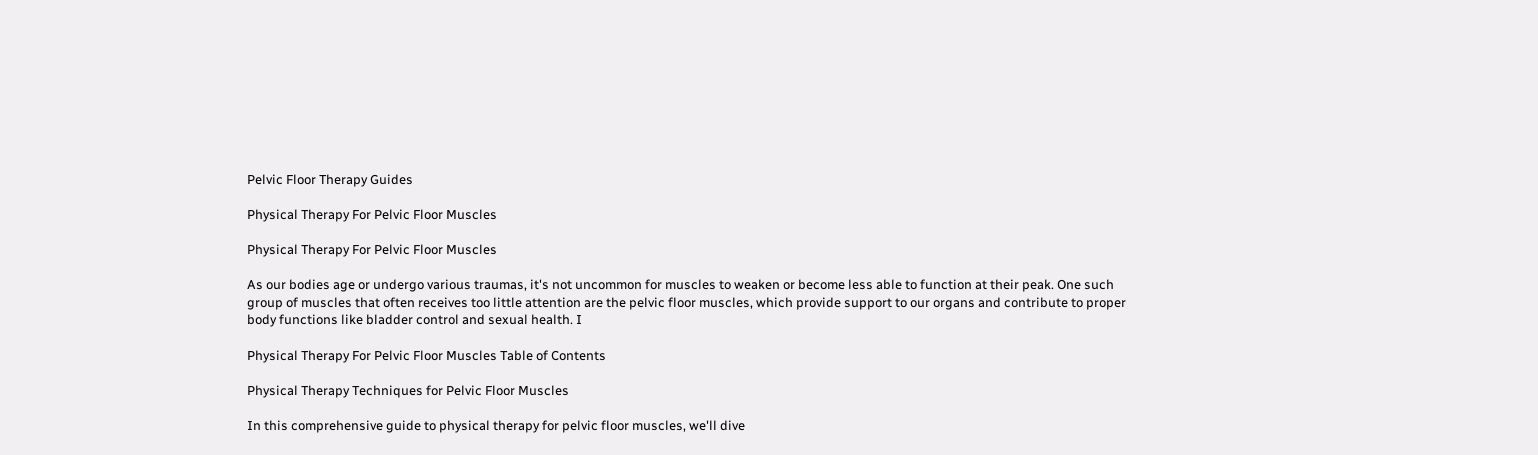Pelvic Floor Therapy Guides

Physical Therapy For Pelvic Floor Muscles

Physical Therapy For Pelvic Floor Muscles

As our bodies age or undergo various traumas, it's not uncommon for muscles to weaken or become less able to function at their peak. One such group of muscles that often receives too little attention are the pelvic floor muscles, which provide support to our organs and contribute to proper body functions like bladder control and sexual health. I

Physical Therapy For Pelvic Floor Muscles Table of Contents

Physical Therapy Techniques for Pelvic Floor Muscles

In this comprehensive guide to physical therapy for pelvic floor muscles, we'll dive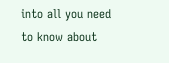into all you need to know about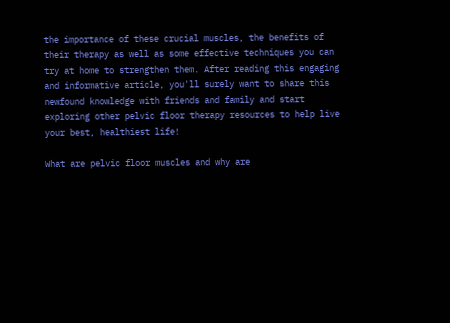the importance of these crucial muscles, the benefits of their therapy as well as some effective techniques you can try at home to strengthen them. After reading this engaging and informative article, you'll surely want to share this newfound knowledge with friends and family and start exploring other pelvic floor therapy resources to help live your best, healthiest life!

What are pelvic floor muscles and why are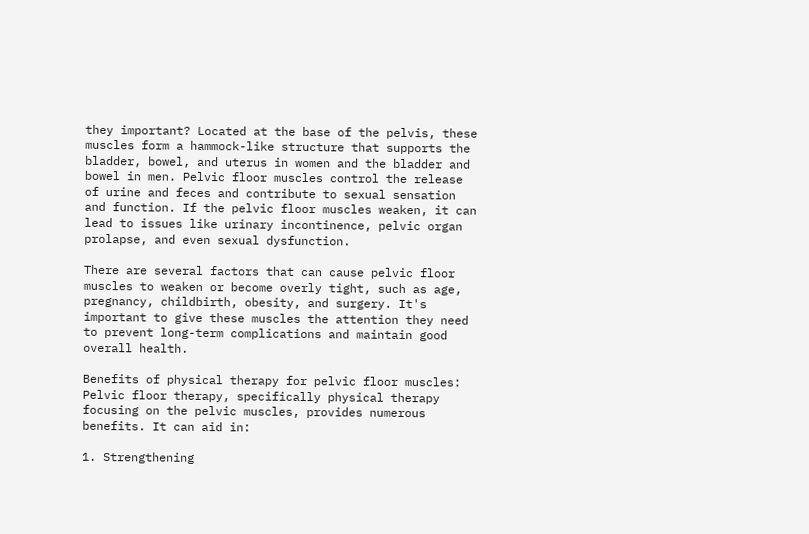they important? Located at the base of the pelvis, these muscles form a hammock-like structure that supports the bladder, bowel, and uterus in women and the bladder and bowel in men. Pelvic floor muscles control the release of urine and feces and contribute to sexual sensation and function. If the pelvic floor muscles weaken, it can lead to issues like urinary incontinence, pelvic organ prolapse, and even sexual dysfunction.

There are several factors that can cause pelvic floor muscles to weaken or become overly tight, such as age, pregnancy, childbirth, obesity, and surgery. It's important to give these muscles the attention they need to prevent long-term complications and maintain good overall health.

Benefits of physical therapy for pelvic floor muscles: Pelvic floor therapy, specifically physical therapy focusing on the pelvic muscles, provides numerous benefits. It can aid in:

1. Strengthening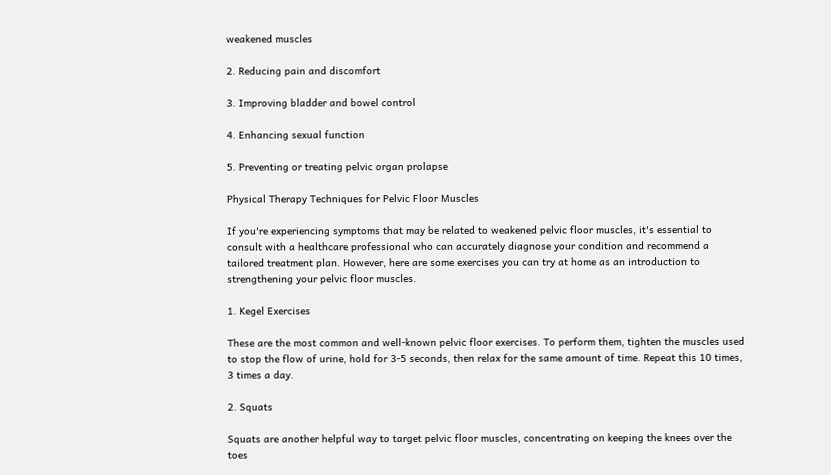weakened muscles

2. Reducing pain and discomfort

3. Improving bladder and bowel control

4. Enhancing sexual function

5. Preventing or treating pelvic organ prolapse

Physical Therapy Techniques for Pelvic Floor Muscles

If you're experiencing symptoms that may be related to weakened pelvic floor muscles, it's essential to consult with a healthcare professional who can accurately diagnose your condition and recommend a tailored treatment plan. However, here are some exercises you can try at home as an introduction to strengthening your pelvic floor muscles.

1. Kegel Exercises

These are the most common and well-known pelvic floor exercises. To perform them, tighten the muscles used to stop the flow of urine, hold for 3-5 seconds, then relax for the same amount of time. Repeat this 10 times, 3 times a day.

2. Squats

Squats are another helpful way to target pelvic floor muscles, concentrating on keeping the knees over the toes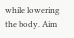while lowering the body. Aim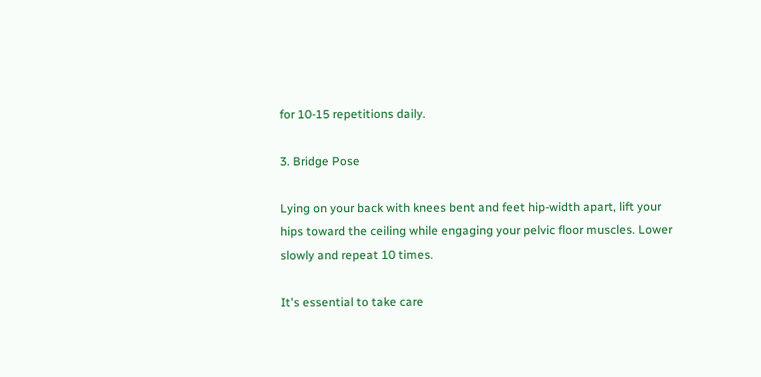for 10-15 repetitions daily.

3. Bridge Pose

Lying on your back with knees bent and feet hip-width apart, lift your hips toward the ceiling while engaging your pelvic floor muscles. Lower slowly and repeat 10 times.

It's essential to take care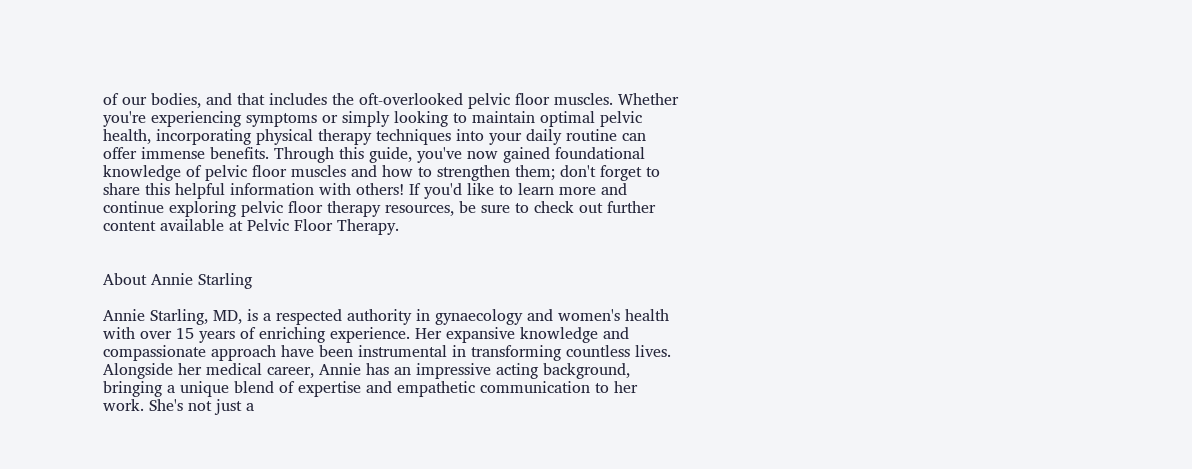of our bodies, and that includes the oft-overlooked pelvic floor muscles. Whether you're experiencing symptoms or simply looking to maintain optimal pelvic health, incorporating physical therapy techniques into your daily routine can offer immense benefits. Through this guide, you've now gained foundational knowledge of pelvic floor muscles and how to strengthen them; don't forget to share this helpful information with others! If you'd like to learn more and continue exploring pelvic floor therapy resources, be sure to check out further content available at Pelvic Floor Therapy.


About Annie Starling

Annie Starling, MD, is a respected authority in gynaecology and women's health with over 15 years of enriching experience. Her expansive knowledge and compassionate approach have been instrumental in transforming countless lives. Alongside her medical career, Annie has an impressive acting background, bringing a unique blend of expertise and empathetic communication to her work. She's not just a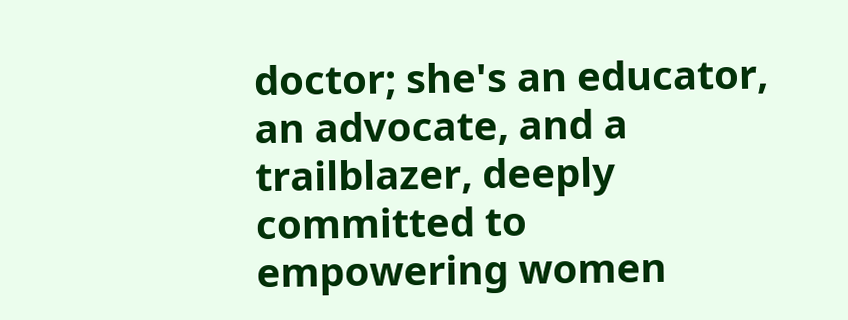doctor; she's an educator, an advocate, and a trailblazer, deeply committed to empowering women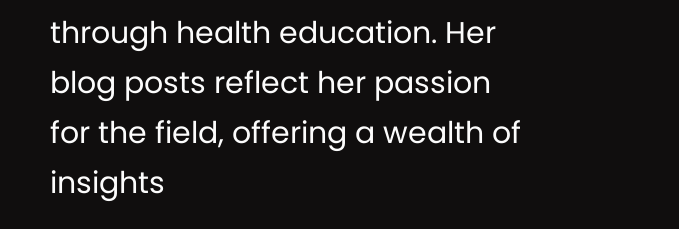through health education. Her blog posts reflect her passion for the field, offering a wealth of insights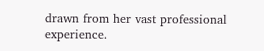drawn from her vast professional experience.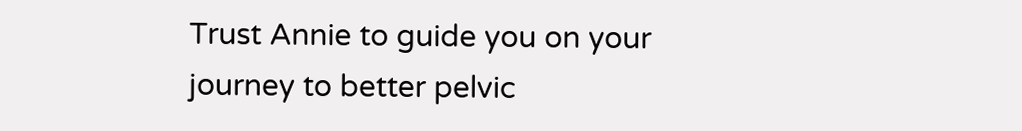Trust Annie to guide you on your journey to better pelvic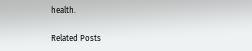health.

Related Posts